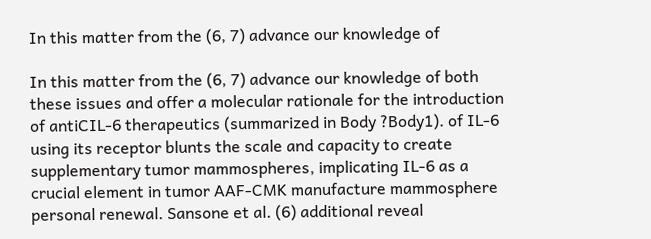In this matter from the (6, 7) advance our knowledge of

In this matter from the (6, 7) advance our knowledge of both these issues and offer a molecular rationale for the introduction of antiCIL-6 therapeutics (summarized in Body ?Body1). of IL-6 using its receptor blunts the scale and capacity to create supplementary tumor mammospheres, implicating IL-6 as a crucial element in tumor AAF-CMK manufacture mammosphere personal renewal. Sansone et al. (6) additional reveal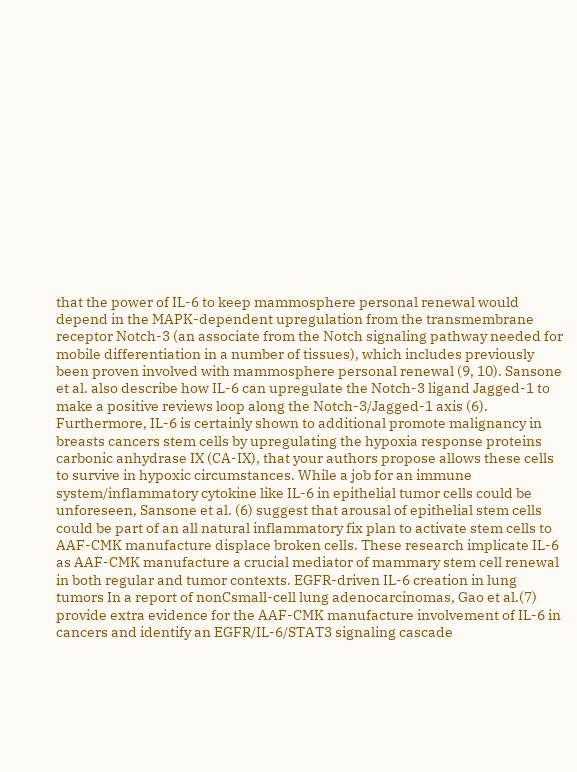that the power of IL-6 to keep mammosphere personal renewal would depend in the MAPK-dependent upregulation from the transmembrane receptor Notch-3 (an associate from the Notch signaling pathway needed for mobile differentiation in a number of tissues), which includes previously been proven involved with mammosphere personal renewal (9, 10). Sansone et al. also describe how IL-6 can upregulate the Notch-3 ligand Jagged-1 to make a positive reviews loop along the Notch-3/Jagged-1 axis (6). Furthermore, IL-6 is certainly shown to additional promote malignancy in breasts cancers stem cells by upregulating the hypoxia response proteins carbonic anhydrase IX (CA-IX), that your authors propose allows these cells to survive in hypoxic circumstances. While a job for an immune system/inflammatory cytokine like IL-6 in epithelial tumor cells could be unforeseen, Sansone et al. (6) suggest that arousal of epithelial stem cells could be part of an all natural inflammatory fix plan to activate stem cells to AAF-CMK manufacture displace broken cells. These research implicate IL-6 as AAF-CMK manufacture a crucial mediator of mammary stem cell renewal in both regular and tumor contexts. EGFR-driven IL-6 creation in lung tumors In a report of nonCsmall-cell lung adenocarcinomas, Gao et al.(7) provide extra evidence for the AAF-CMK manufacture involvement of IL-6 in cancers and identify an EGFR/IL-6/STAT3 signaling cascade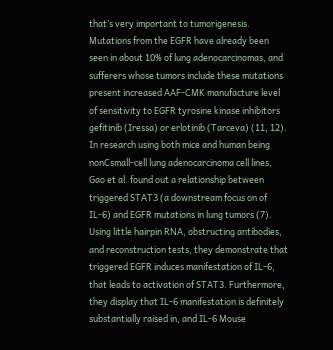that’s very important to tumorigenesis. Mutations from the EGFR have already been seen in about 10% of lung adenocarcinomas, and sufferers whose tumors include these mutations present increased AAF-CMK manufacture level of sensitivity to EGFR tyrosine kinase inhibitors gefitinib (Iressa) or erlotinib (Tarceva) (11, 12). In research using both mice and human being nonCsmall-cell lung adenocarcinoma cell lines, Gao et al. found out a relationship between triggered STAT3 (a downstream focus on of IL-6) and EGFR mutations in lung tumors (7). Using little hairpin RNA, obstructing antibodies, and reconstruction tests, they demonstrate that triggered EGFR induces manifestation of IL-6, that leads to activation of STAT3. Furthermore, they display that IL-6 manifestation is definitely substantially raised in, and IL-6 Mouse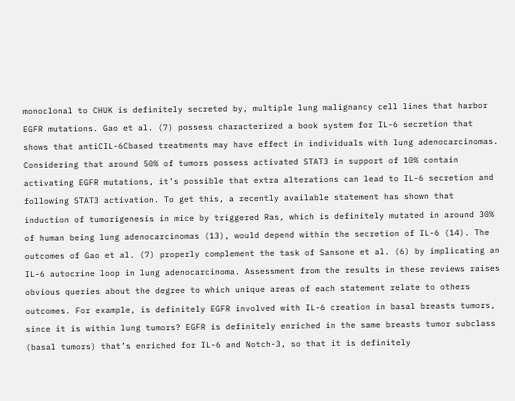monoclonal to CHUK is definitely secreted by, multiple lung malignancy cell lines that harbor EGFR mutations. Gao et al. (7) possess characterized a book system for IL-6 secretion that shows that antiCIL-6Cbased treatments may have effect in individuals with lung adenocarcinomas. Considering that around 50% of tumors possess activated STAT3 in support of 10% contain activating EGFR mutations, it’s possible that extra alterations can lead to IL-6 secretion and following STAT3 activation. To get this, a recently available statement has shown that induction of tumorigenesis in mice by triggered Ras, which is definitely mutated in around 30% of human being lung adenocarcinomas (13), would depend within the secretion of IL-6 (14). The outcomes of Gao et al. (7) properly complement the task of Sansone et al. (6) by implicating an IL-6 autocrine loop in lung adenocarcinoma. Assessment from the results in these reviews raises obvious queries about the degree to which unique areas of each statement relate to others outcomes. For example, is definitely EGFR involved with IL-6 creation in basal breasts tumors, since it is within lung tumors? EGFR is definitely enriched in the same breasts tumor subclass (basal tumors) that’s enriched for IL-6 and Notch-3, so that it is definitely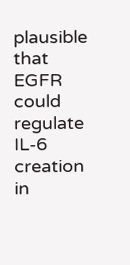plausible that EGFR could regulate IL-6 creation in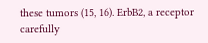these tumors (15, 16). ErbB2, a receptor carefully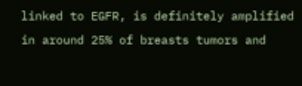linked to EGFR, is definitely amplified in around 25% of breasts tumors and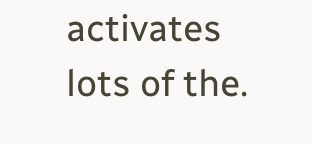activates lots of the.